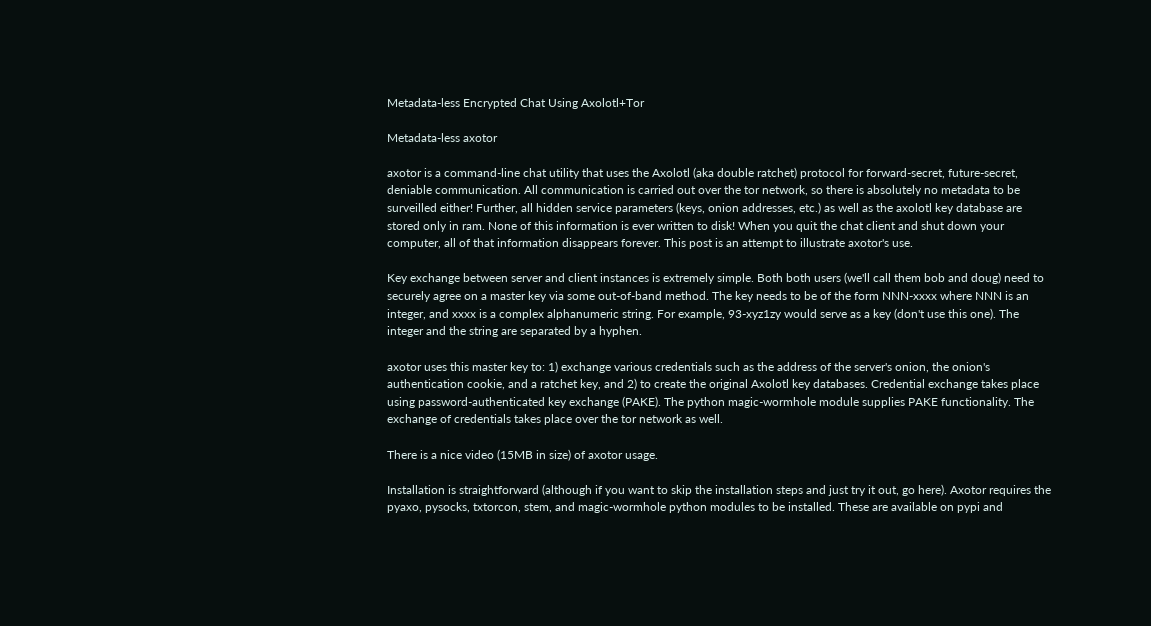Metadata-less Encrypted Chat Using Axolotl+Tor

Metadata-less axotor

axotor is a command-line chat utility that uses the Axolotl (aka double ratchet) protocol for forward-secret, future-secret, deniable communication. All communication is carried out over the tor network, so there is absolutely no metadata to be surveilled either! Further, all hidden service parameters (keys, onion addresses, etc.) as well as the axolotl key database are stored only in ram. None of this information is ever written to disk! When you quit the chat client and shut down your computer, all of that information disappears forever. This post is an attempt to illustrate axotor's use.

Key exchange between server and client instances is extremely simple. Both both users (we'll call them bob and doug) need to securely agree on a master key via some out-of-band method. The key needs to be of the form NNN-xxxx where NNN is an integer, and xxxx is a complex alphanumeric string. For example, 93-xyz1zy would serve as a key (don't use this one). The integer and the string are separated by a hyphen.

axotor uses this master key to: 1) exchange various credentials such as the address of the server's onion, the onion's authentication cookie, and a ratchet key, and 2) to create the original Axolotl key databases. Credential exchange takes place using password-authenticated key exchange (PAKE). The python magic-wormhole module supplies PAKE functionality. The exchange of credentials takes place over the tor network as well.

There is a nice video (15MB in size) of axotor usage.

Installation is straightforward (although if you want to skip the installation steps and just try it out, go here). Axotor requires the pyaxo, pysocks, txtorcon, stem, and magic-wormhole python modules to be installed. These are available on pypi and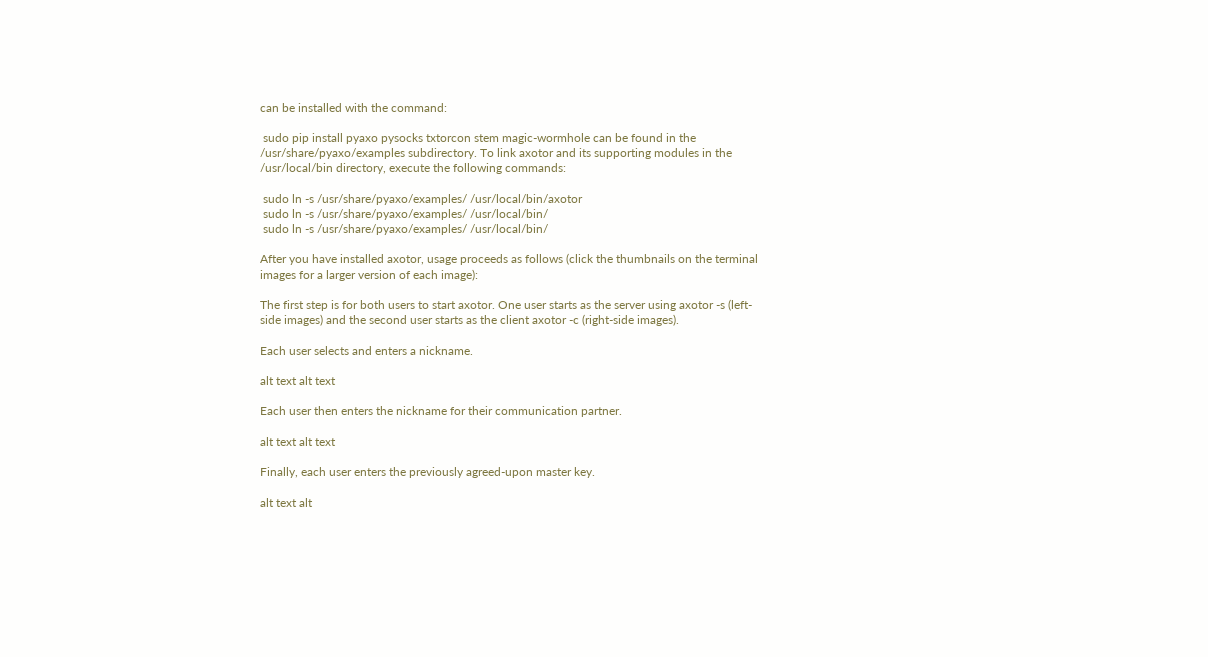can be installed with the command:

 sudo pip install pyaxo pysocks txtorcon stem magic-wormhole can be found in the /usr/share/pyaxo/examples subdirectory. To link axotor and its supporting modules in the /usr/local/bin directory, execute the following commands:

 sudo ln -s /usr/share/pyaxo/examples/ /usr/local/bin/axotor
 sudo ln -s /usr/share/pyaxo/examples/ /usr/local/bin/
 sudo ln -s /usr/share/pyaxo/examples/ /usr/local/bin/

After you have installed axotor, usage proceeds as follows (click the thumbnails on the terminal images for a larger version of each image):

The first step is for both users to start axotor. One user starts as the server using axotor -s (left-side images) and the second user starts as the client axotor -c (right-side images).

Each user selects and enters a nickname.

alt text alt text

Each user then enters the nickname for their communication partner.

alt text alt text

Finally, each user enters the previously agreed-upon master key.

alt text alt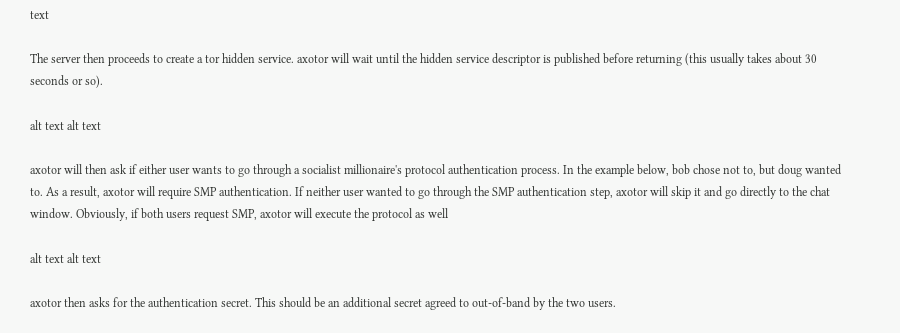text

The server then proceeds to create a tor hidden service. axotor will wait until the hidden service descriptor is published before returning (this usually takes about 30 seconds or so).

alt text alt text

axotor will then ask if either user wants to go through a socialist millionaire's protocol authentication process. In the example below, bob chose not to, but doug wanted to. As a result, axotor will require SMP authentication. If neither user wanted to go through the SMP authentication step, axotor will skip it and go directly to the chat window. Obviously, if both users request SMP, axotor will execute the protocol as well

alt text alt text

axotor then asks for the authentication secret. This should be an additional secret agreed to out-of-band by the two users.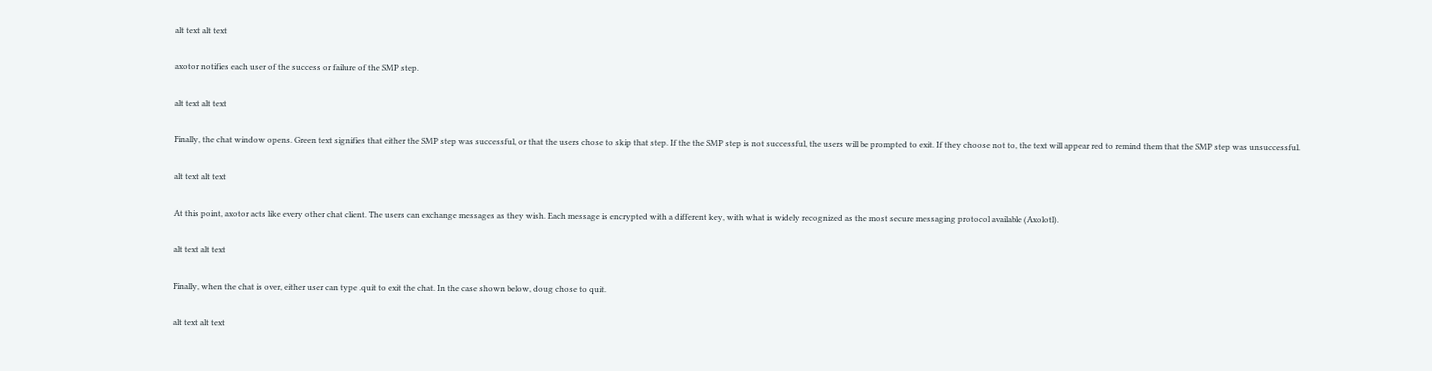alt text alt text

axotor notifies each user of the success or failure of the SMP step.

alt text alt text

Finally, the chat window opens. Green text signifies that either the SMP step was successful, or that the users chose to skip that step. If the the SMP step is not successful, the users will be prompted to exit. If they choose not to, the text will appear red to remind them that the SMP step was unsuccessful.

alt text alt text

At this point, axotor acts like every other chat client. The users can exchange messages as they wish. Each message is encrypted with a different key, with what is widely recognized as the most secure messaging protocol available (Axolotl).

alt text alt text

Finally, when the chat is over, either user can type .quit to exit the chat. In the case shown below, doug chose to quit.

alt text alt text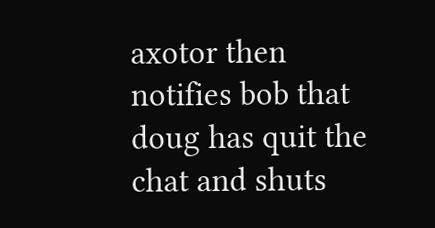axotor then notifies bob that doug has quit the chat and shuts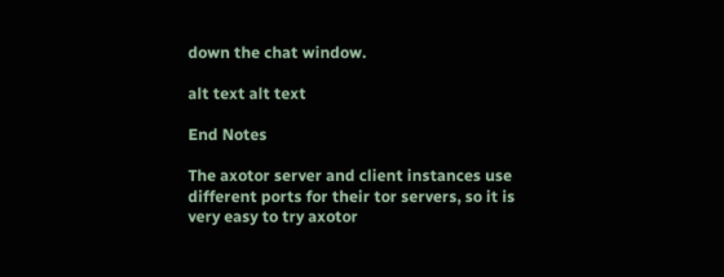down the chat window.

alt text alt text

End Notes

The axotor server and client instances use different ports for their tor servers, so it is very easy to try axotor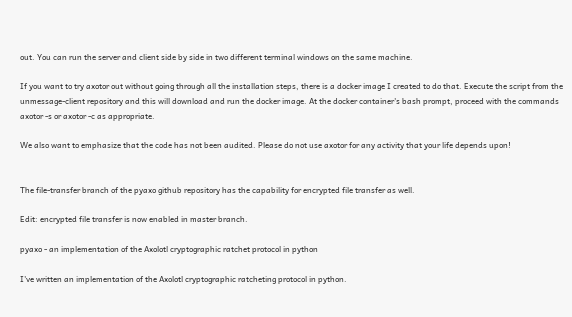out. You can run the server and client side by side in two different terminal windows on the same machine.

If you want to try axotor out without going through all the installation steps, there is a docker image I created to do that. Execute the script from the unmessage-client repository and this will download and run the docker image. At the docker container's bash prompt, proceed with the commands axotor -s or axotor -c as appropriate.

We also want to emphasize that the code has not been audited. Please do not use axotor for any activity that your life depends upon!


The file-transfer branch of the pyaxo github repository has the capability for encrypted file transfer as well.

Edit: encrypted file transfer is now enabled in master branch.

pyaxo - an implementation of the Axolotl cryptographic ratchet protocol in python

I've written an implementation of the Axolotl cryptographic ratcheting protocol in python.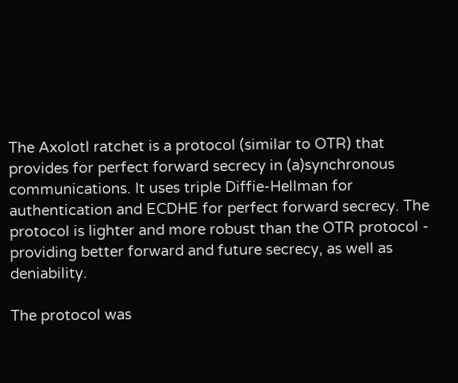The Axolotl ratchet is a protocol (similar to OTR) that provides for perfect forward secrecy in (a)synchronous communications. It uses triple Diffie-Hellman for authentication and ECDHE for perfect forward secrecy. The protocol is lighter and more robust than the OTR protocol - providing better forward and future secrecy, as well as deniability.

The protocol was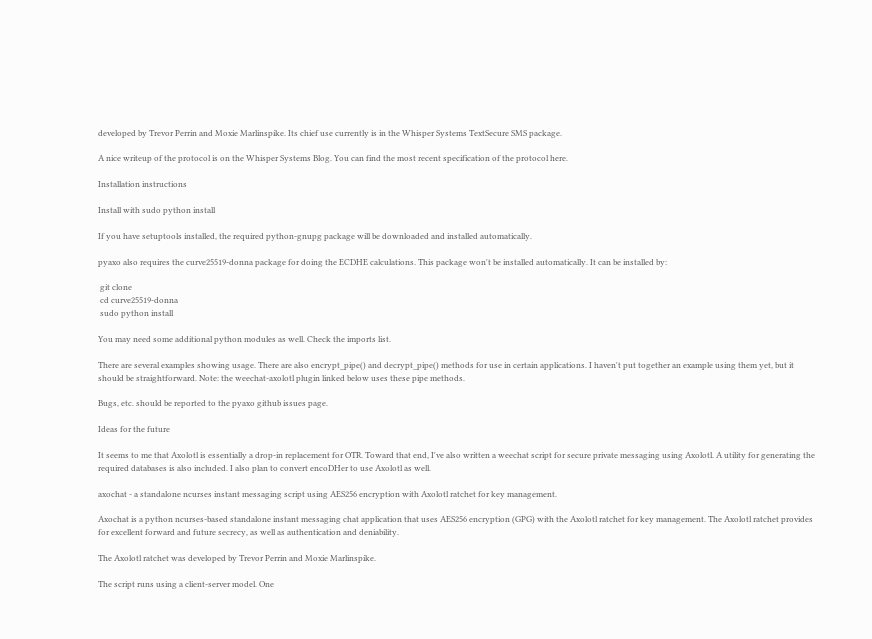developed by Trevor Perrin and Moxie Marlinspike. Its chief use currently is in the Whisper Systems TextSecure SMS package.

A nice writeup of the protocol is on the Whisper Systems Blog. You can find the most recent specification of the protocol here.

Installation instructions

Install with sudo python install

If you have setuptools installed, the required python-gnupg package will be downloaded and installed automatically.

pyaxo also requires the curve25519-donna package for doing the ECDHE calculations. This package won't be installed automatically. It can be installed by:

 git clone
 cd curve25519-donna
 sudo python install

You may need some additional python modules as well. Check the imports list.

There are several examples showing usage. There are also encrypt_pipe() and decrypt_pipe() methods for use in certain applications. I haven't put together an example using them yet, but it should be straightforward. Note: the weechat-axolotl plugin linked below uses these pipe methods.

Bugs, etc. should be reported to the pyaxo github issues page.

Ideas for the future

It seems to me that Axolotl is essentially a drop-in replacement for OTR. Toward that end, I've also written a weechat script for secure private messaging using Axolotl. A utility for generating the required databases is also included. I also plan to convert encoDHer to use Axolotl as well.

axochat - a standalone ncurses instant messaging script using AES256 encryption with Axolotl ratchet for key management.

Axochat is a python ncurses-based standalone instant messaging chat application that uses AES256 encryption (GPG) with the Axolotl ratchet for key management. The Axolotl ratchet provides for excellent forward and future secrecy, as well as authentication and deniability.

The Axolotl ratchet was developed by Trevor Perrin and Moxie Marlinspike.

The script runs using a client-server model. One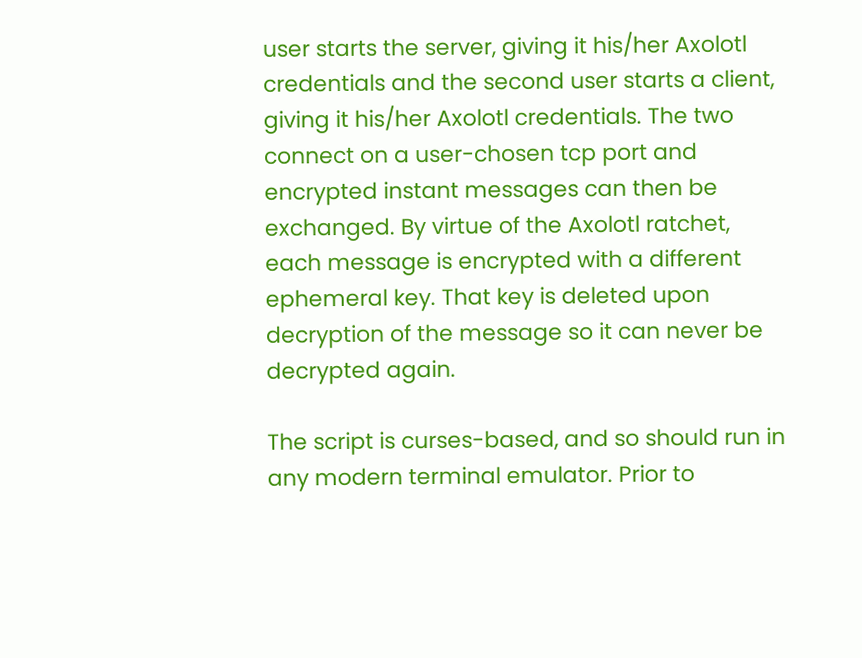user starts the server, giving it his/her Axolotl credentials and the second user starts a client, giving it his/her Axolotl credentials. The two connect on a user-chosen tcp port and encrypted instant messages can then be exchanged. By virtue of the Axolotl ratchet, each message is encrypted with a different ephemeral key. That key is deleted upon decryption of the message so it can never be decrypted again.

The script is curses-based, and so should run in any modern terminal emulator. Prior to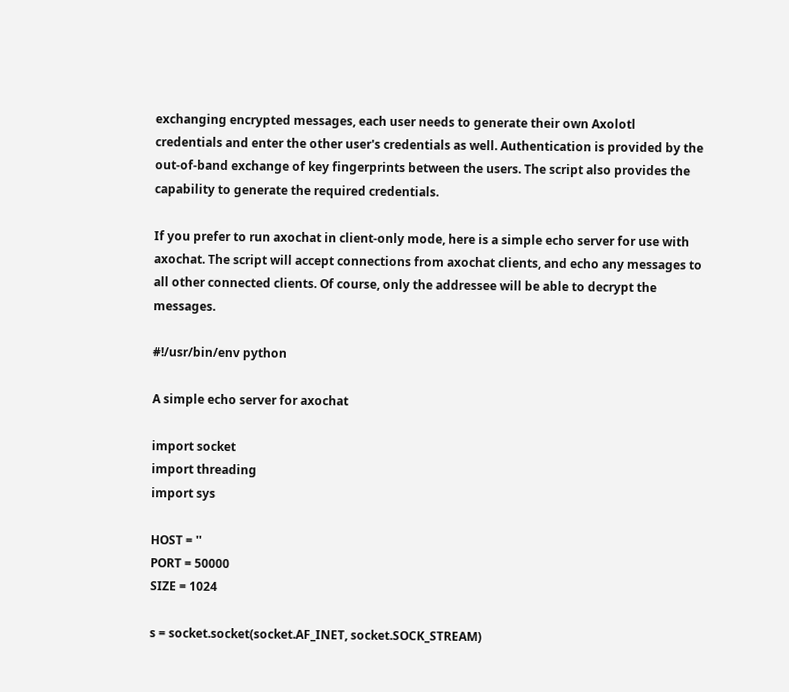exchanging encrypted messages, each user needs to generate their own Axolotl credentials and enter the other user's credentials as well. Authentication is provided by the out-of-band exchange of key fingerprints between the users. The script also provides the capability to generate the required credentials.

If you prefer to run axochat in client-only mode, here is a simple echo server for use with axochat. The script will accept connections from axochat clients, and echo any messages to all other connected clients. Of course, only the addressee will be able to decrypt the messages.

#!/usr/bin/env python

A simple echo server for axochat

import socket
import threading
import sys

HOST = ''
PORT = 50000
SIZE = 1024

s = socket.socket(socket.AF_INET, socket.SOCK_STREAM)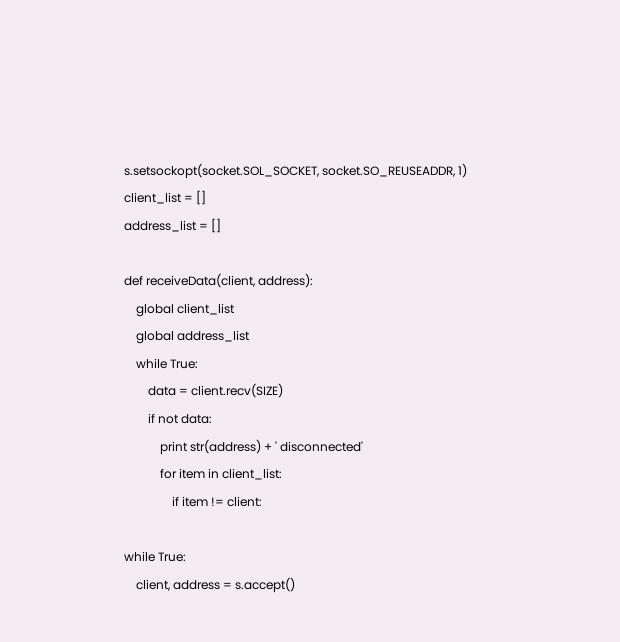s.setsockopt(socket.SOL_SOCKET, socket.SO_REUSEADDR, 1)
client_list = []
address_list = []

def receiveData(client, address):
    global client_list
    global address_list
    while True:
        data = client.recv(SIZE)
        if not data:
            print str(address) + ' disconnected'
            for item in client_list:
                if item != client:

while True:
    client, address = s.accept()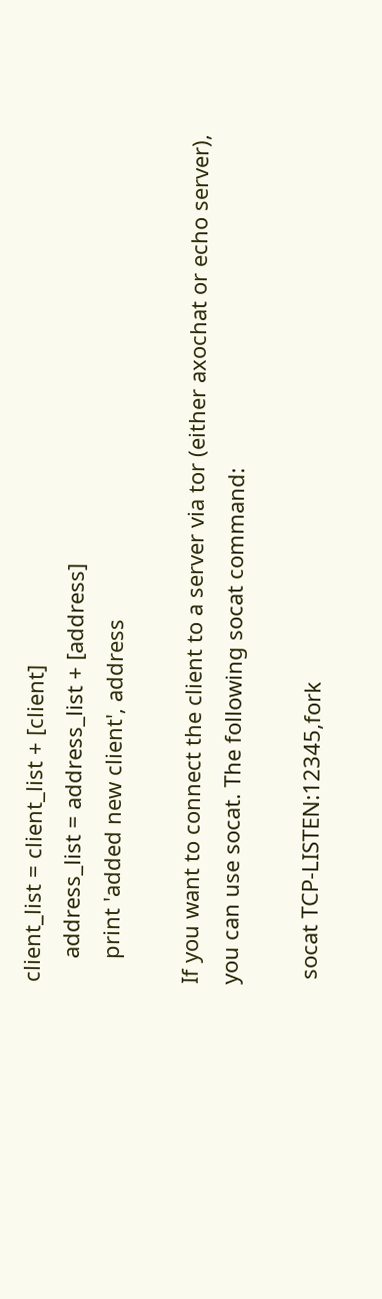client_list = client_list + [client]
    address_list = address_list + [address]
    print 'added new client', address

If you want to connect the client to a server via tor (either axochat or echo server), you can use socat. The following socat command:

 socat TCP-LISTEN:12345,fork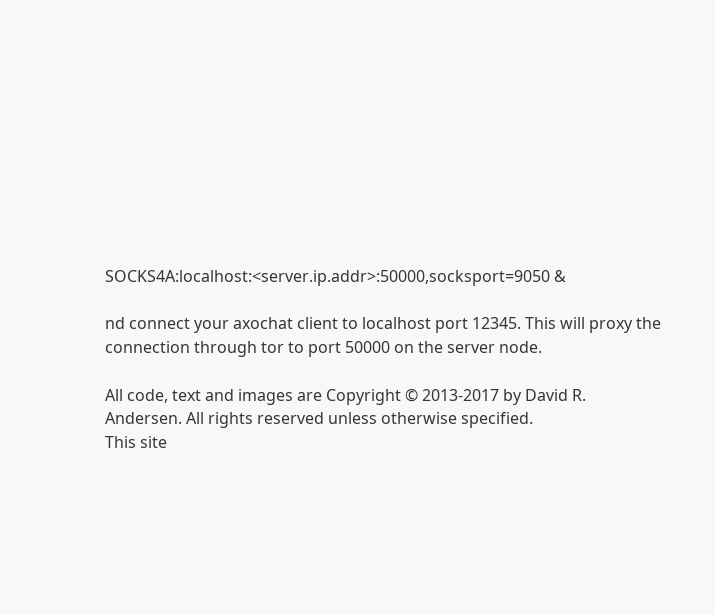SOCKS4A:localhost:<server.ip.addr>:50000,socksport=9050 &

nd connect your axochat client to localhost port 12345. This will proxy the connection through tor to port 50000 on the server node.

All code, text and images are Copyright © 2013-2017 by David R. Andersen. All rights reserved unless otherwise specified.
This site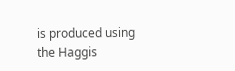is produced using the Haggis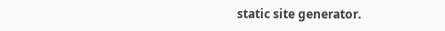static site generator.